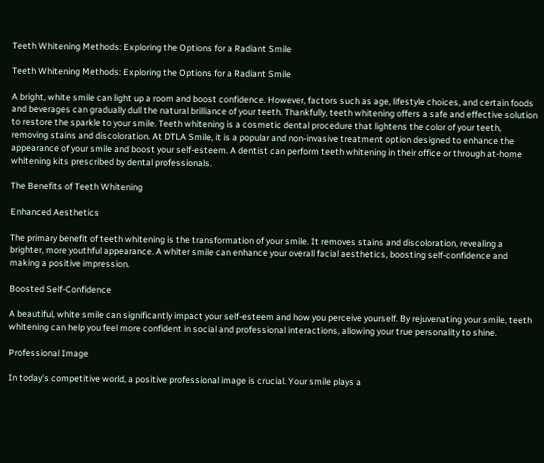Teeth Whitening Methods: Exploring the Options for a Radiant Smile

Teeth Whitening Methods: Exploring the Options for a Radiant Smile

A bright, white smile can light up a room and boost confidence. However, factors such as age, lifestyle choices, and certain foods and beverages can gradually dull the natural brilliance of your teeth. Thankfully, teeth whitening offers a safe and effective solution to restore the sparkle to your smile. Teeth whitening is a cosmetic dental procedure that lightens the color of your teeth, removing stains and discoloration. At DTLA Smile, it is a popular and non-invasive treatment option designed to enhance the appearance of your smile and boost your self-esteem. A dentist can perform teeth whitening in their office or through at-home whitening kits prescribed by dental professionals.

The Benefits of Teeth Whitening

Enhanced Aesthetics

The primary benefit of teeth whitening is the transformation of your smile. It removes stains and discoloration, revealing a brighter, more youthful appearance. A whiter smile can enhance your overall facial aesthetics, boosting self-confidence and making a positive impression.

Boosted Self-Confidence

A beautiful, white smile can significantly impact your self-esteem and how you perceive yourself. By rejuvenating your smile, teeth whitening can help you feel more confident in social and professional interactions, allowing your true personality to shine.

Professional Image

In today's competitive world, a positive professional image is crucial. Your smile plays a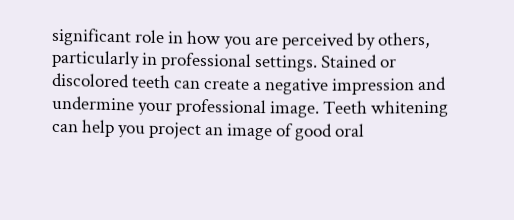significant role in how you are perceived by others, particularly in professional settings. Stained or discolored teeth can create a negative impression and undermine your professional image. Teeth whitening can help you project an image of good oral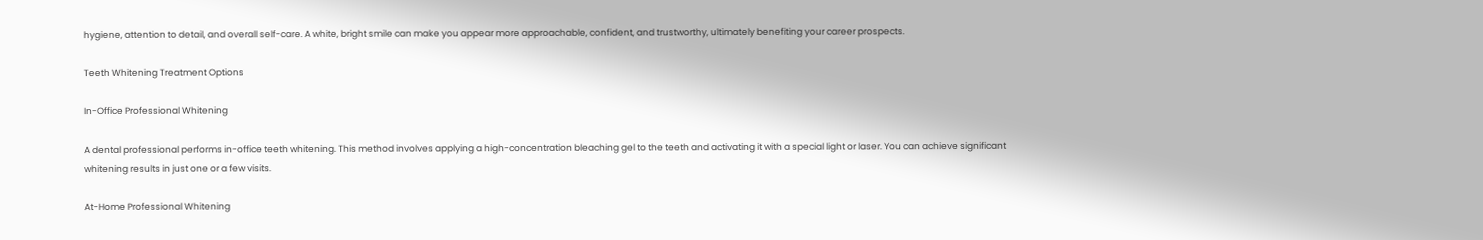hygiene, attention to detail, and overall self-care. A white, bright smile can make you appear more approachable, confident, and trustworthy, ultimately benefiting your career prospects.

Teeth Whitening Treatment Options

In-Office Professional Whitening

A dental professional performs in-office teeth whitening. This method involves applying a high-concentration bleaching gel to the teeth and activating it with a special light or laser. You can achieve significant whitening results in just one or a few visits.

At-Home Professional Whitening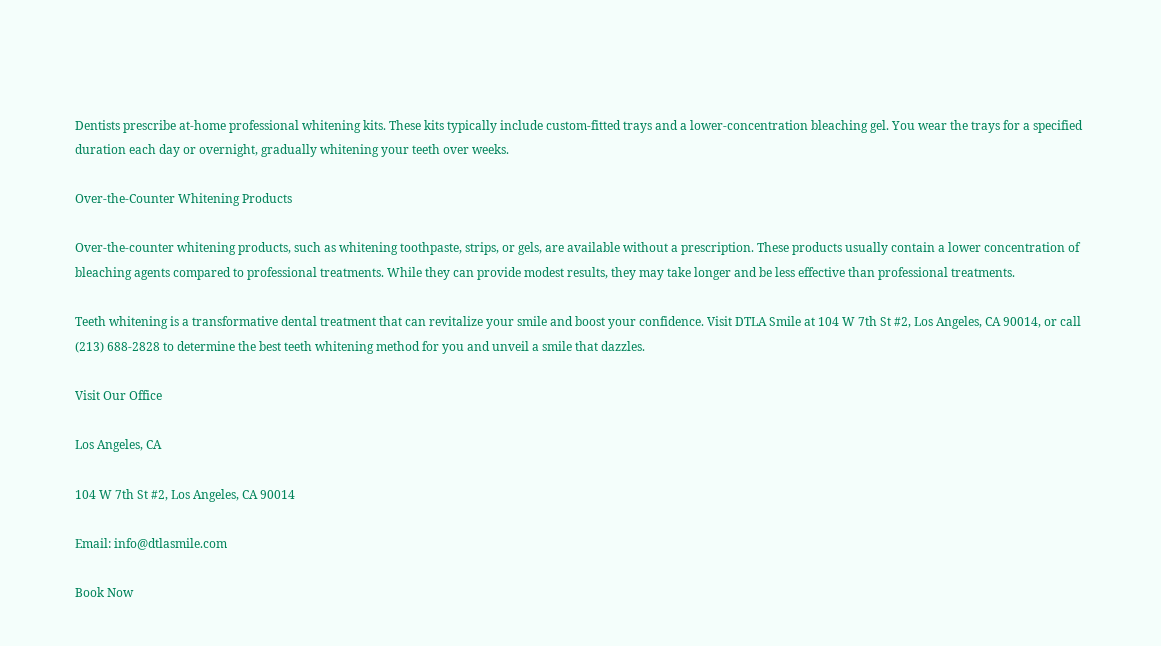Dentists prescribe at-home professional whitening kits. These kits typically include custom-fitted trays and a lower-concentration bleaching gel. You wear the trays for a specified duration each day or overnight, gradually whitening your teeth over weeks.

Over-the-Counter Whitening Products

Over-the-counter whitening products, such as whitening toothpaste, strips, or gels, are available without a prescription. These products usually contain a lower concentration of bleaching agents compared to professional treatments. While they can provide modest results, they may take longer and be less effective than professional treatments.

Teeth whitening is a transformative dental treatment that can revitalize your smile and boost your confidence. Visit DTLA Smile at 104 W 7th St #2, Los Angeles, CA 90014, or call (213) 688-2828 to determine the best teeth whitening method for you and unveil a smile that dazzles.

Visit Our Office

Los Angeles, CA

104 W 7th St #2, Los Angeles, CA 90014

Email: info@dtlasmile.com

Book Now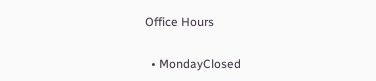Office Hours

  • MondayClosed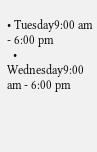• Tuesday9:00 am - 6:00 pm
  • Wednesday9:00 am - 6:00 pm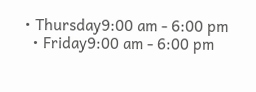• Thursday9:00 am - 6:00 pm
  • Friday9:00 am - 6:00 pm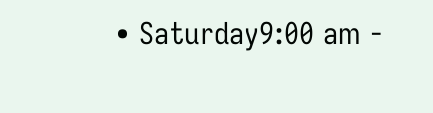• Saturday9:00 am -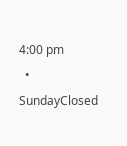4:00 pm
  • SundayClosed